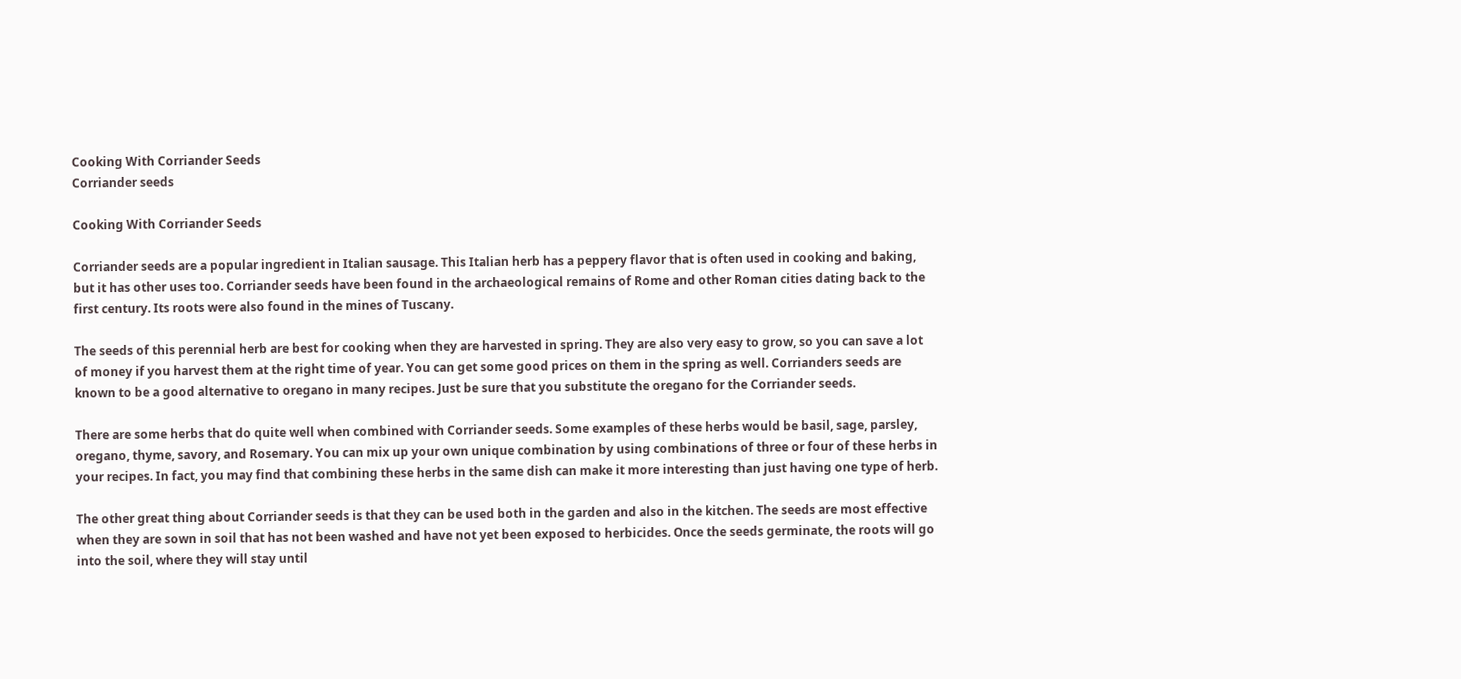Cooking With Corriander Seeds
Corriander seeds

Cooking With Corriander Seeds

Corriander seeds are a popular ingredient in Italian sausage. This Italian herb has a peppery flavor that is often used in cooking and baking, but it has other uses too. Corriander seeds have been found in the archaeological remains of Rome and other Roman cities dating back to the first century. Its roots were also found in the mines of Tuscany.

The seeds of this perennial herb are best for cooking when they are harvested in spring. They are also very easy to grow, so you can save a lot of money if you harvest them at the right time of year. You can get some good prices on them in the spring as well. Corrianders seeds are known to be a good alternative to oregano in many recipes. Just be sure that you substitute the oregano for the Corriander seeds.

There are some herbs that do quite well when combined with Corriander seeds. Some examples of these herbs would be basil, sage, parsley, oregano, thyme, savory, and Rosemary. You can mix up your own unique combination by using combinations of three or four of these herbs in your recipes. In fact, you may find that combining these herbs in the same dish can make it more interesting than just having one type of herb.

The other great thing about Corriander seeds is that they can be used both in the garden and also in the kitchen. The seeds are most effective when they are sown in soil that has not been washed and have not yet been exposed to herbicides. Once the seeds germinate, the roots will go into the soil, where they will stay until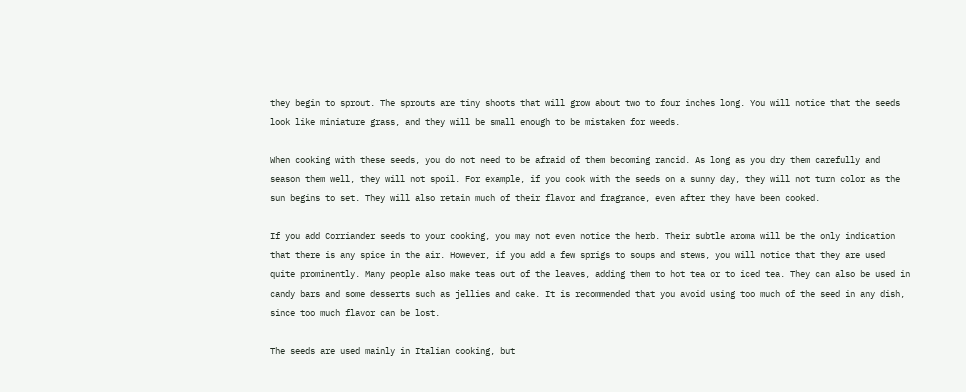they begin to sprout. The sprouts are tiny shoots that will grow about two to four inches long. You will notice that the seeds look like miniature grass, and they will be small enough to be mistaken for weeds.

When cooking with these seeds, you do not need to be afraid of them becoming rancid. As long as you dry them carefully and season them well, they will not spoil. For example, if you cook with the seeds on a sunny day, they will not turn color as the sun begins to set. They will also retain much of their flavor and fragrance, even after they have been cooked.

If you add Corriander seeds to your cooking, you may not even notice the herb. Their subtle aroma will be the only indication that there is any spice in the air. However, if you add a few sprigs to soups and stews, you will notice that they are used quite prominently. Many people also make teas out of the leaves, adding them to hot tea or to iced tea. They can also be used in candy bars and some desserts such as jellies and cake. It is recommended that you avoid using too much of the seed in any dish, since too much flavor can be lost.

The seeds are used mainly in Italian cooking, but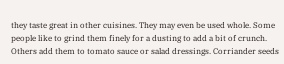they taste great in other cuisines. They may even be used whole. Some people like to grind them finely for a dusting to add a bit of crunch. Others add them to tomato sauce or salad dressings. Corriander seeds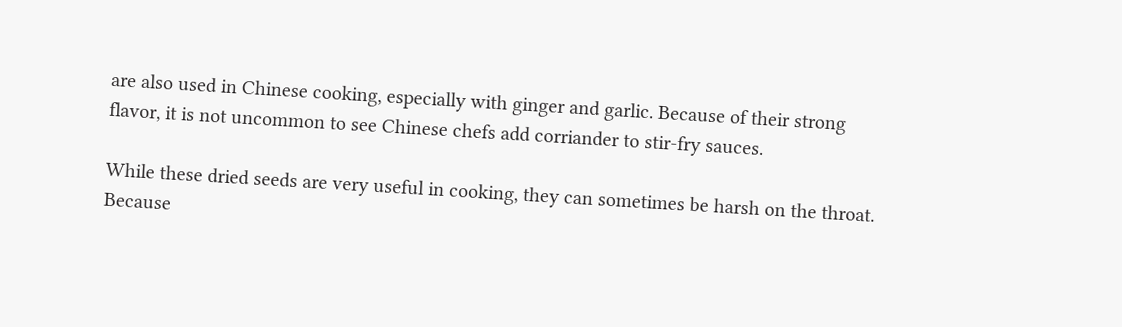are also used in Chinese cooking, especially with ginger and garlic. Because of their strong flavor, it is not uncommon to see Chinese chefs add corriander to stir-fry sauces.

While these dried seeds are very useful in cooking, they can sometimes be harsh on the throat. Because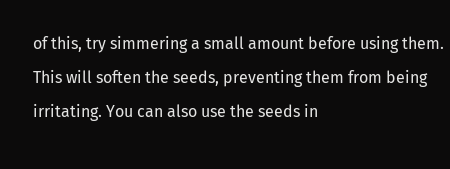of this, try simmering a small amount before using them. This will soften the seeds, preventing them from being irritating. You can also use the seeds in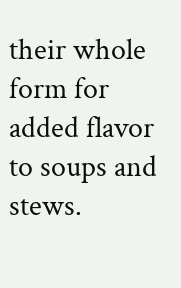their whole form for added flavor to soups and stews.